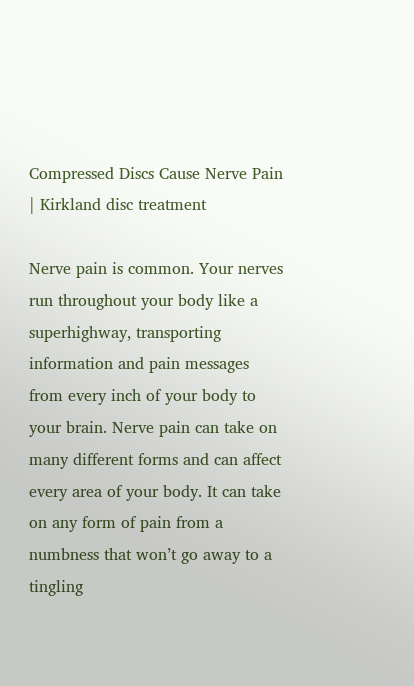Compressed Discs Cause Nerve Pain | Kirkland disc treatment

Nerve pain is common. Your nerves run throughout your body like a superhighway, transporting information and pain messages from every inch of your body to your brain. Nerve pain can take on many different forms and can affect every area of your body. It can take on any form of pain from a numbness that won’t go away to a tingling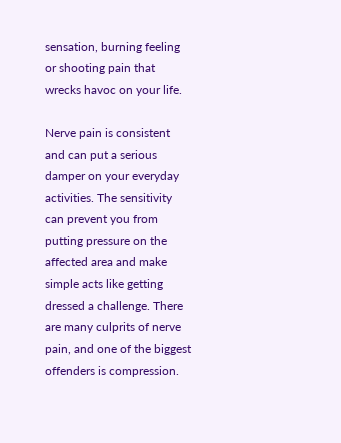sensation, burning feeling or shooting pain that wrecks havoc on your life.

Nerve pain is consistent and can put a serious damper on your everyday activities. The sensitivity can prevent you from putting pressure on the affected area and make simple acts like getting dressed a challenge. There are many culprits of nerve pain, and one of the biggest offenders is compression.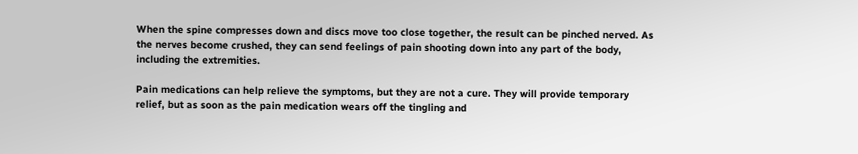When the spine compresses down and discs move too close together, the result can be pinched nerved. As the nerves become crushed, they can send feelings of pain shooting down into any part of the body, including the extremities.

Pain medications can help relieve the symptoms, but they are not a cure. They will provide temporary relief, but as soon as the pain medication wears off the tingling and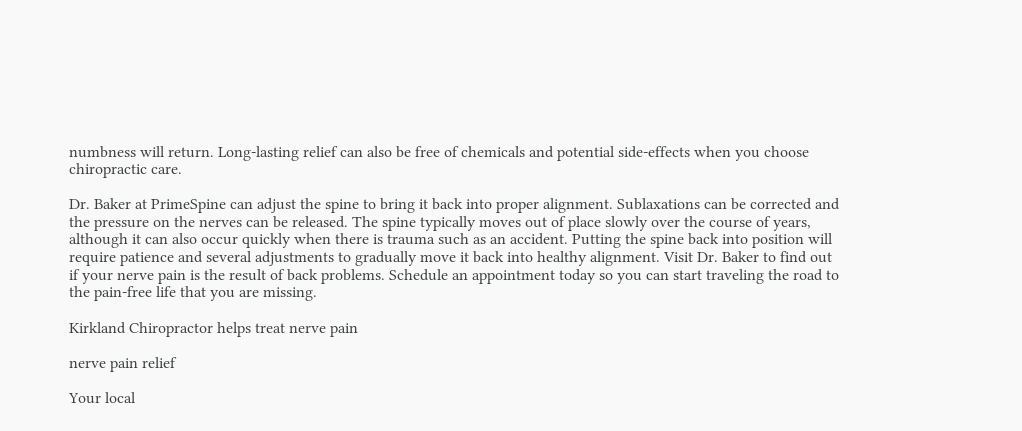numbness will return. Long-lasting relief can also be free of chemicals and potential side-effects when you choose chiropractic care.

Dr. Baker at PrimeSpine can adjust the spine to bring it back into proper alignment. Sublaxations can be corrected and the pressure on the nerves can be released. The spine typically moves out of place slowly over the course of years, although it can also occur quickly when there is trauma such as an accident. Putting the spine back into position will require patience and several adjustments to gradually move it back into healthy alignment. Visit Dr. Baker to find out if your nerve pain is the result of back problems. Schedule an appointment today so you can start traveling the road to the pain-free life that you are missing.

Kirkland Chiropractor helps treat nerve pain

nerve pain relief

Your local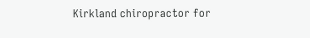Kirkland chiropractor for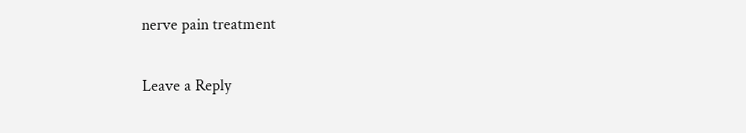nerve pain treatment

Leave a Reply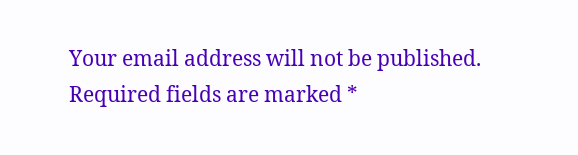Your email address will not be published. Required fields are marked *